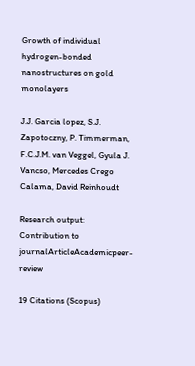Growth of individual hydrogen-bonded nanostructures on gold monolayers

J.J. Garcia lopez, S.J. Zapotoczny, P. Timmerman, F.C.J.M. van Veggel, Gyula J. Vancso, Mercedes Crego Calama, David Reinhoudt

Research output: Contribution to journalArticleAcademicpeer-review

19 Citations (Scopus)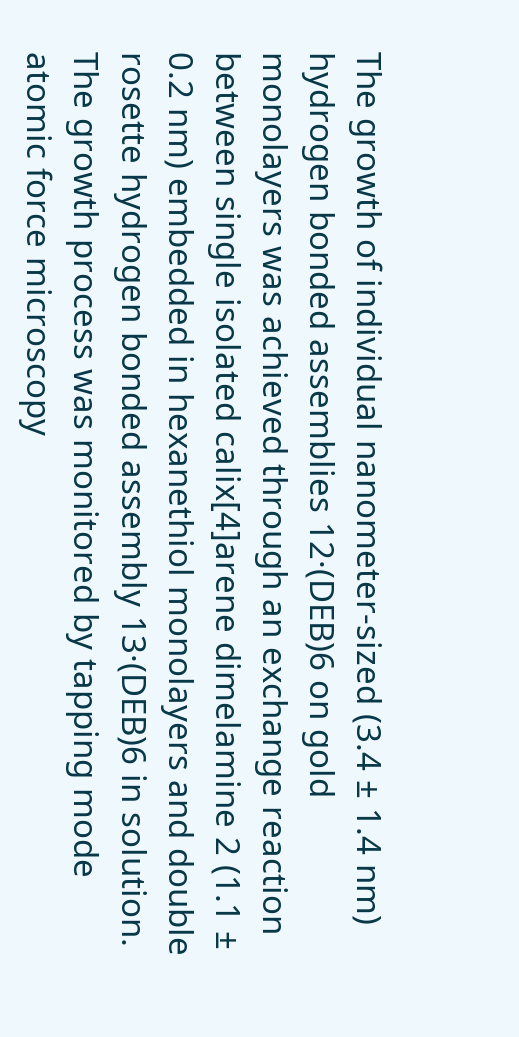The growth of individual nanometer-sized (3.4 ± 1.4 nm) hydrogen bonded assemblies 12·(DEB)6 on gold monolayers was achieved through an exchange reaction between single isolated calix[4]arene dimelamine 2 (1.1 ± 0.2 nm) embedded in hexanethiol monolayers and double rosette hydrogen bonded assembly 13·(DEB)6 in solution. The growth process was monitored by tapping mode atomic force microscopy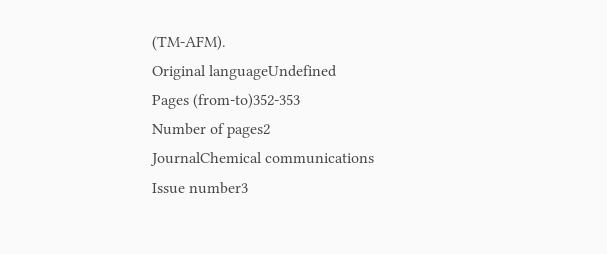(TM-AFM).
Original languageUndefined
Pages (from-to)352-353
Number of pages2
JournalChemical communications
Issue number3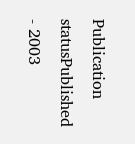Publication statusPublished - 2003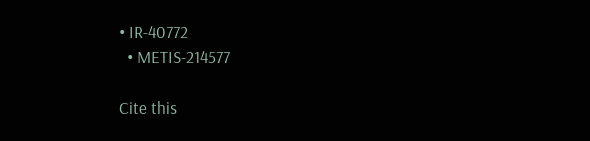• IR-40772
  • METIS-214577

Cite this